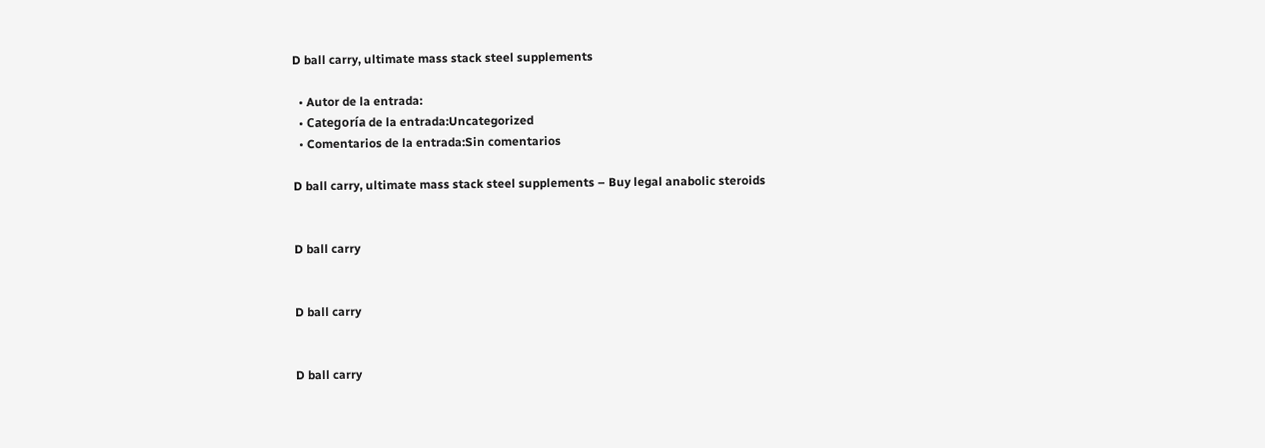D ball carry, ultimate mass stack steel supplements

  • Autor de la entrada:
  • Categoría de la entrada:Uncategorized
  • Comentarios de la entrada:Sin comentarios

D ball carry, ultimate mass stack steel supplements – Buy legal anabolic steroids


D ball carry


D ball carry


D ball carry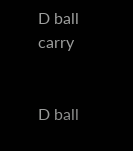D ball carry


D ball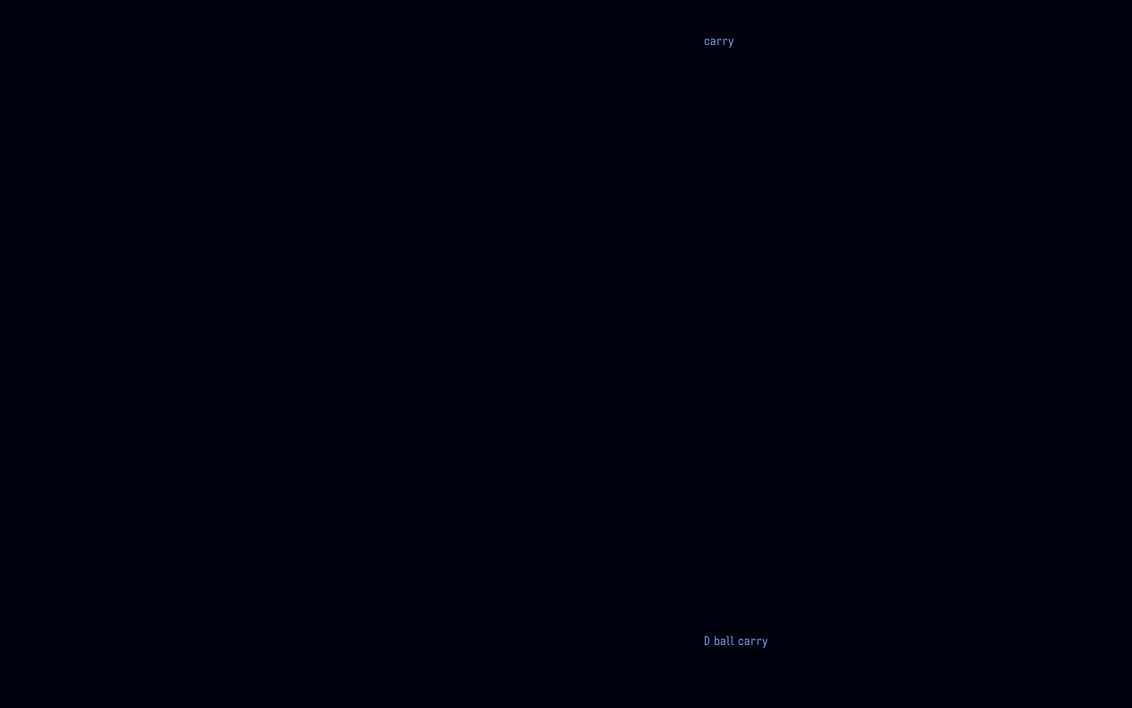carry





























D ball carry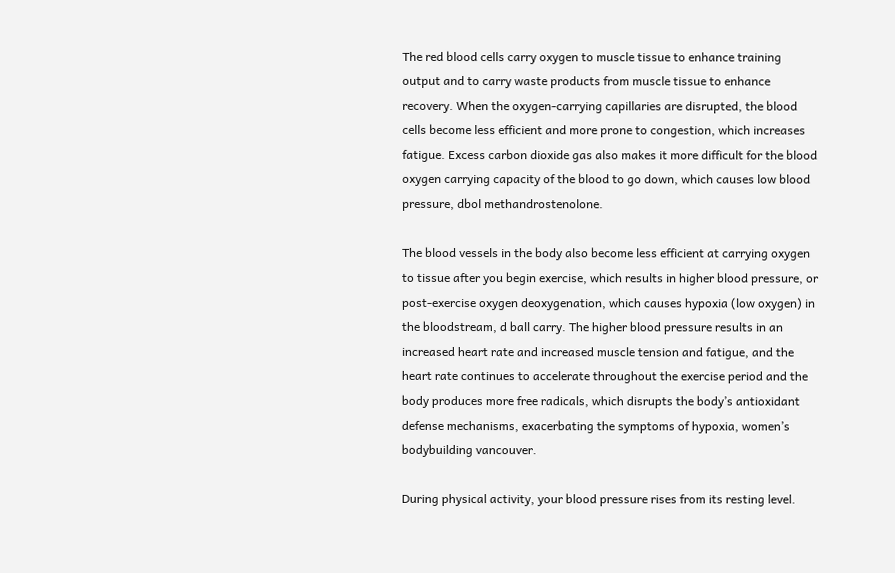The red blood cells carry oxygen to muscle tissue to enhance training output and to carry waste products from muscle tissue to enhance recovery. When the oxygen-carrying capillaries are disrupted, the blood cells become less efficient and more prone to congestion, which increases fatigue. Excess carbon dioxide gas also makes it more difficult for the blood oxygen carrying capacity of the blood to go down, which causes low blood pressure, dbol methandrostenolone.

The blood vessels in the body also become less efficient at carrying oxygen to tissue after you begin exercise, which results in higher blood pressure, or post-exercise oxygen deoxygenation, which causes hypoxia (low oxygen) in the bloodstream, d ball carry. The higher blood pressure results in an increased heart rate and increased muscle tension and fatigue, and the heart rate continues to accelerate throughout the exercise period and the body produces more free radicals, which disrupts the body’s antioxidant defense mechanisms, exacerbating the symptoms of hypoxia, women’s bodybuilding vancouver.

During physical activity, your blood pressure rises from its resting level.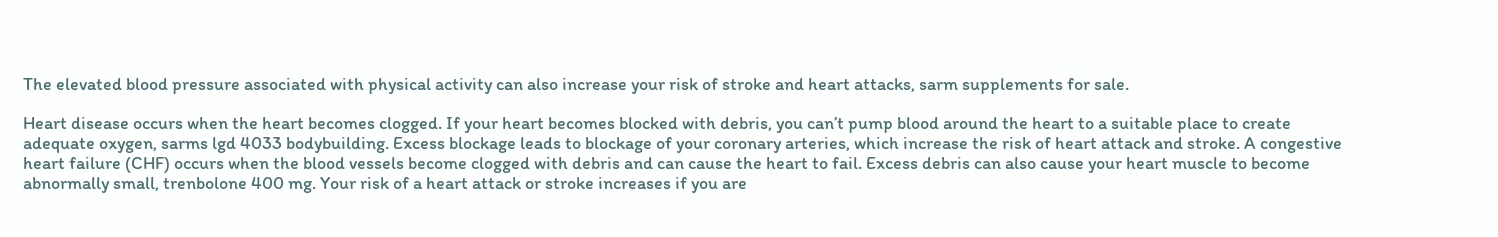The elevated blood pressure associated with physical activity can also increase your risk of stroke and heart attacks, sarm supplements for sale.

Heart disease occurs when the heart becomes clogged. If your heart becomes blocked with debris, you can’t pump blood around the heart to a suitable place to create adequate oxygen, sarms lgd 4033 bodybuilding. Excess blockage leads to blockage of your coronary arteries, which increase the risk of heart attack and stroke. A congestive heart failure (CHF) occurs when the blood vessels become clogged with debris and can cause the heart to fail. Excess debris can also cause your heart muscle to become abnormally small, trenbolone 400 mg. Your risk of a heart attack or stroke increases if you are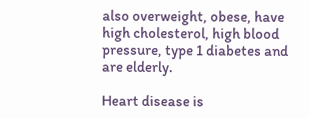also overweight, obese, have high cholesterol, high blood pressure, type 1 diabetes and are elderly.

Heart disease is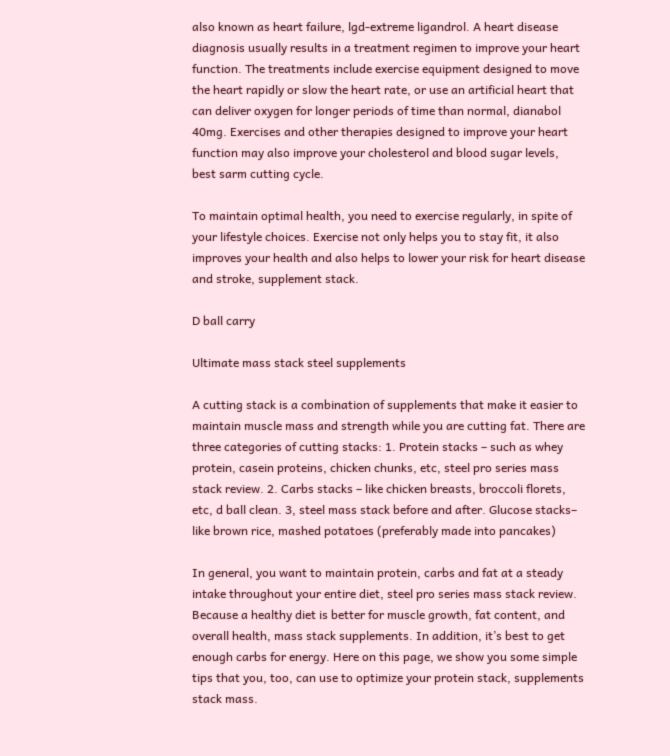also known as heart failure, lgd-extreme ligandrol. A heart disease diagnosis usually results in a treatment regimen to improve your heart function. The treatments include exercise equipment designed to move the heart rapidly or slow the heart rate, or use an artificial heart that can deliver oxygen for longer periods of time than normal, dianabol 40mg. Exercises and other therapies designed to improve your heart function may also improve your cholesterol and blood sugar levels, best sarm cutting cycle.

To maintain optimal health, you need to exercise regularly, in spite of your lifestyle choices. Exercise not only helps you to stay fit, it also improves your health and also helps to lower your risk for heart disease and stroke, supplement stack.

D ball carry

Ultimate mass stack steel supplements

A cutting stack is a combination of supplements that make it easier to maintain muscle mass and strength while you are cutting fat. There are three categories of cutting stacks: 1. Protein stacks – such as whey protein, casein proteins, chicken chunks, etc, steel pro series mass stack review. 2. Carbs stacks – like chicken breasts, broccoli florets, etc, d ball clean. 3, steel mass stack before and after. Glucose stacks– like brown rice, mashed potatoes (preferably made into pancakes)

In general, you want to maintain protein, carbs and fat at a steady intake throughout your entire diet, steel pro series mass stack review. Because a healthy diet is better for muscle growth, fat content, and overall health, mass stack supplements. In addition, it’s best to get enough carbs for energy. Here on this page, we show you some simple tips that you, too, can use to optimize your protein stack, supplements stack mass.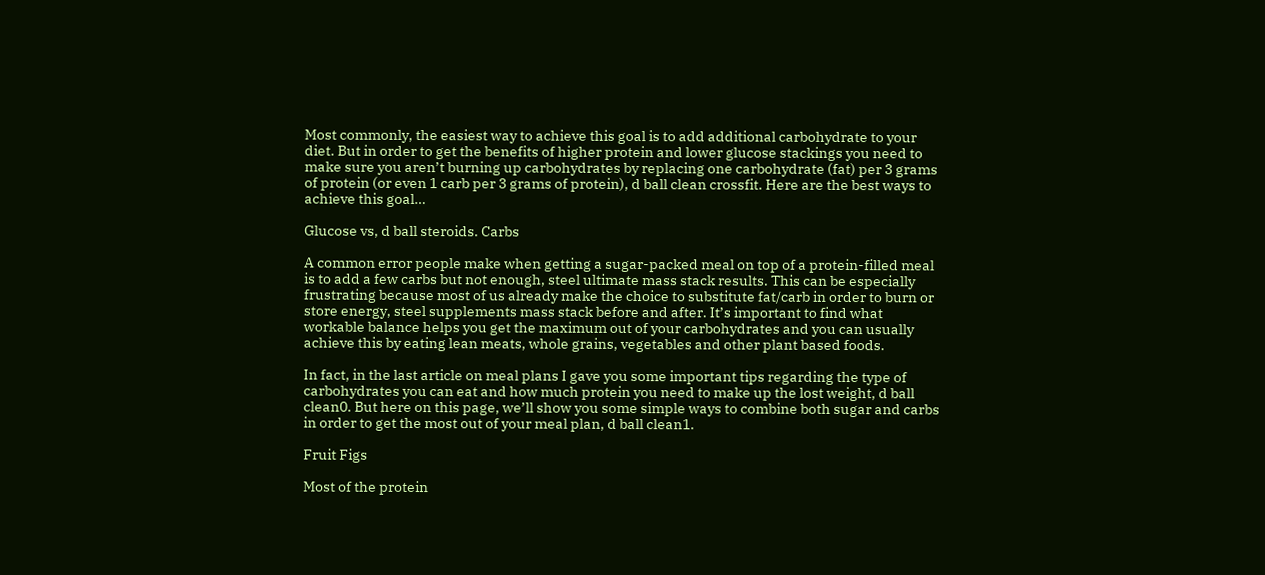Most commonly, the easiest way to achieve this goal is to add additional carbohydrate to your diet. But in order to get the benefits of higher protein and lower glucose stackings you need to make sure you aren’t burning up carbohydrates by replacing one carbohydrate (fat) per 3 grams of protein (or even 1 carb per 3 grams of protein), d ball clean crossfit. Here are the best ways to achieve this goal…

Glucose vs, d ball steroids. Carbs

A common error people make when getting a sugar-packed meal on top of a protein-filled meal is to add a few carbs but not enough, steel ultimate mass stack results. This can be especially frustrating because most of us already make the choice to substitute fat/carb in order to burn or store energy, steel supplements mass stack before and after. It’s important to find what workable balance helps you get the maximum out of your carbohydrates and you can usually achieve this by eating lean meats, whole grains, vegetables and other plant based foods.

In fact, in the last article on meal plans I gave you some important tips regarding the type of carbohydrates you can eat and how much protein you need to make up the lost weight, d ball clean0. But here on this page, we’ll show you some simple ways to combine both sugar and carbs in order to get the most out of your meal plan, d ball clean1.

Fruit Figs

Most of the protein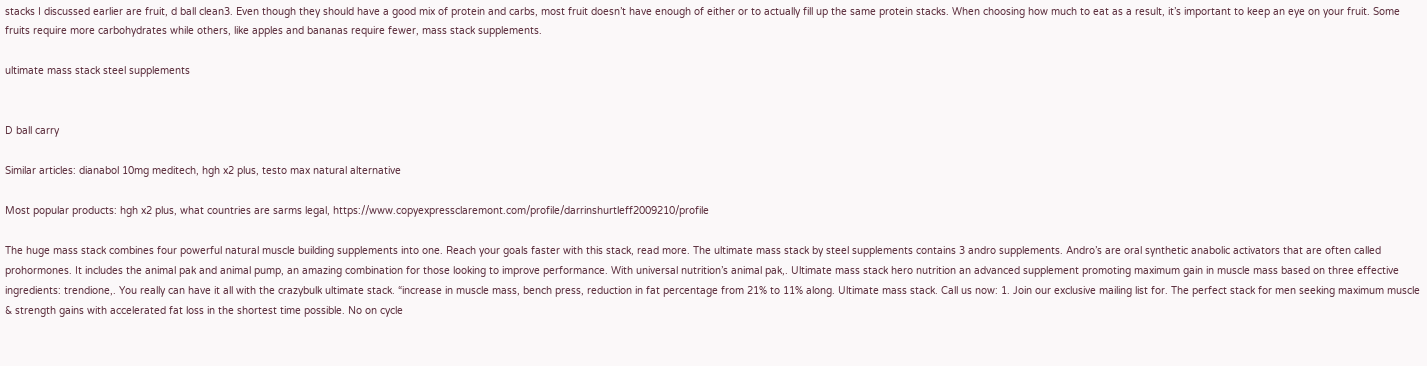stacks I discussed earlier are fruit, d ball clean3. Even though they should have a good mix of protein and carbs, most fruit doesn’t have enough of either or to actually fill up the same protein stacks. When choosing how much to eat as a result, it’s important to keep an eye on your fruit. Some fruits require more carbohydrates while others, like apples and bananas require fewer, mass stack supplements.

ultimate mass stack steel supplements


D ball carry

Similar articles: dianabol 10mg meditech, hgh x2 plus, testo max natural alternative

Most popular products: hgh x2 plus, what countries are sarms legal, https://www.copyexpressclaremont.com/profile/darrinshurtleff2009210/profile

The huge mass stack combines four powerful natural muscle building supplements into one. Reach your goals faster with this stack, read more. The ultimate mass stack by steel supplements contains 3 andro supplements. Andro’s are oral synthetic anabolic activators that are often called prohormones. It includes the animal pak and animal pump, an amazing combination for those looking to improve performance. With universal nutrition’s animal pak,. Ultimate mass stack hero nutrition an advanced supplement promoting maximum gain in muscle mass based on three effective ingredients: trendione,. You really can have it all with the crazybulk ultimate stack. “increase in muscle mass, bench press, reduction in fat percentage from 21% to 11% along. Ultimate mass stack. Call us now: 1. Join our exclusive mailing list for. The perfect stack for men seeking maximum muscle & strength gains with accelerated fat loss in the shortest time possible. No on cycle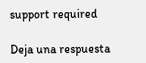support required

Deja una respuesta